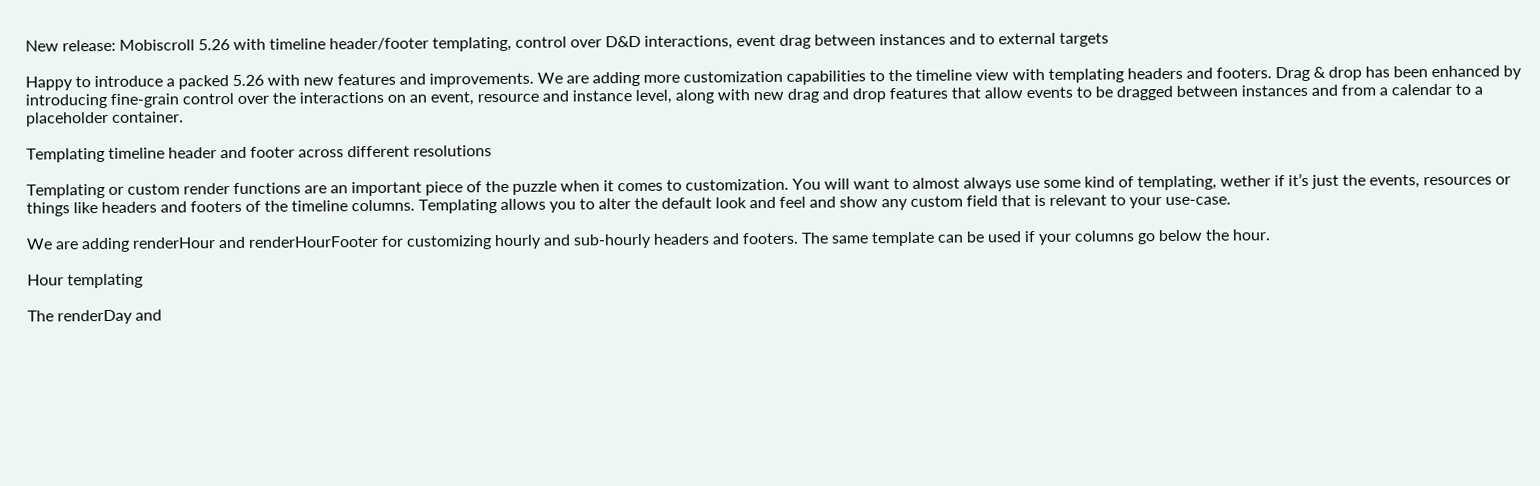New release: Mobiscroll 5.26 with timeline header/footer templating, control over D&D interactions, event drag between instances and to external targets

Happy to introduce a packed 5.26 with new features and improvements. We are adding more customization capabilities to the timeline view with templating headers and footers. Drag & drop has been enhanced by introducing fine-grain control over the interactions on an event, resource and instance level, along with new drag and drop features that allow events to be dragged between instances and from a calendar to a placeholder container.

Templating timeline header and footer across different resolutions

Templating or custom render functions are an important piece of the puzzle when it comes to customization. You will want to almost always use some kind of templating, wether if it’s just the events, resources or things like headers and footers of the timeline columns. Templating allows you to alter the default look and feel and show any custom field that is relevant to your use-case.

We are adding renderHour and renderHourFooter for customizing hourly and sub-hourly headers and footers. The same template can be used if your columns go below the hour.

Hour templating

The renderDay and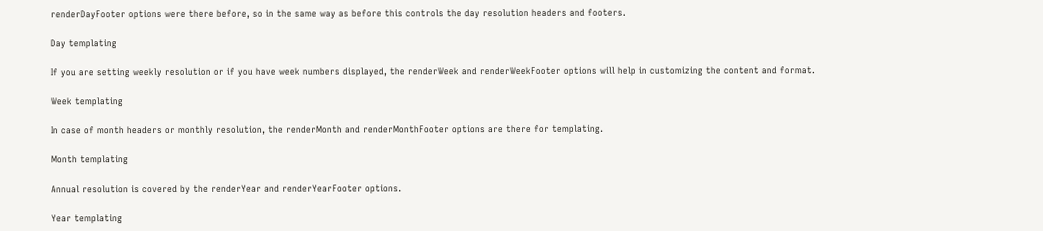renderDayFooter options were there before, so in the same way as before this controls the day resolution headers and footers.

Day templating

If you are setting weekly resolution or if you have week numbers displayed, the renderWeek and renderWeekFooter options will help in customizing the content and format.

Week templating

In case of month headers or monthly resolution, the renderMonth and renderMonthFooter options are there for templating.

Month templating

Annual resolution is covered by the renderYear and renderYearFooter options.

Year templating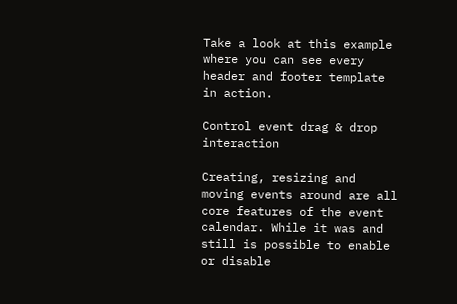Take a look at this example where you can see every header and footer template in action.

Control event drag & drop interaction

Creating, resizing and moving events around are all core features of the event calendar. While it was and still is possible to enable or disable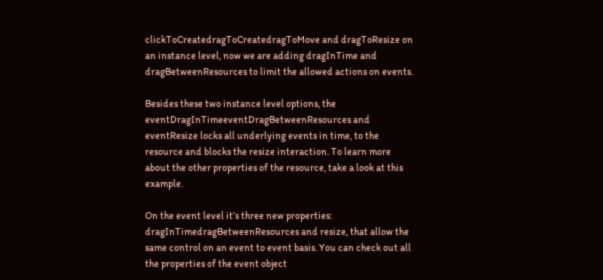clickToCreatedragToCreatedragToMove and dragToResize on an instance level, now we are adding dragInTime and dragBetweenResources to limit the allowed actions on events.

Besides these two instance level options, the eventDragInTimeeventDragBetweenResources and eventResize locks all underlying events in time, to the resource and blocks the resize interaction. To learn more about the other properties of the resource, take a look at this example.

On the event level it’s three new properties: dragInTimedragBetweenResources and resize, that allow the same control on an event to event basis. You can check out all the properties of the event object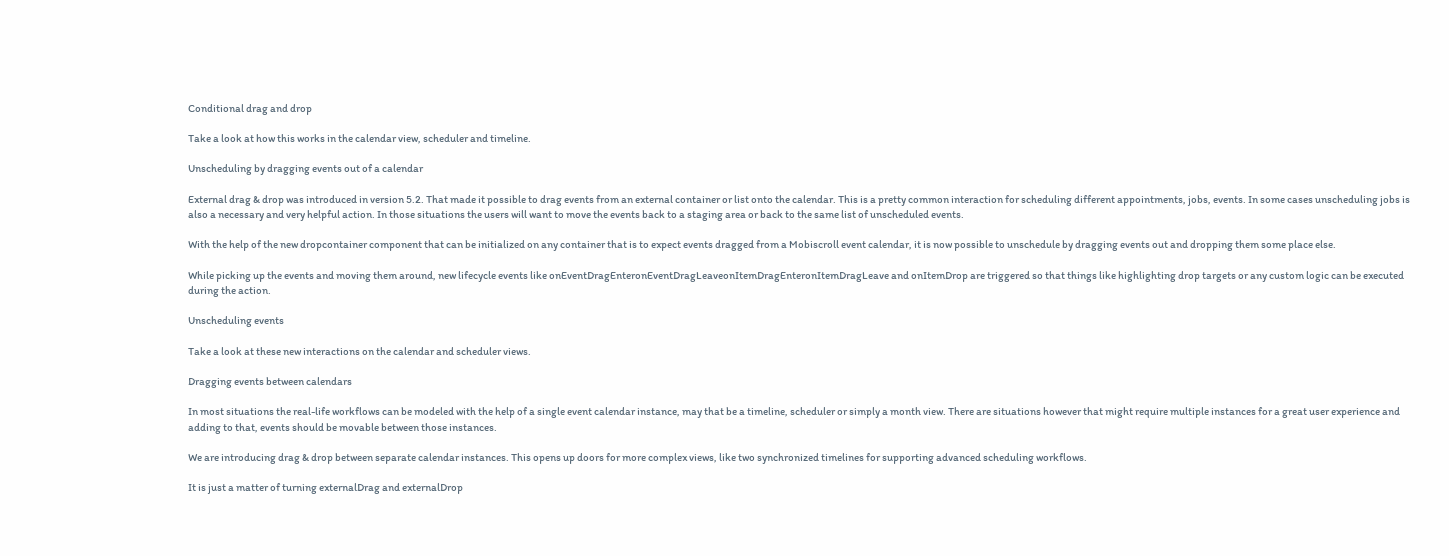Conditional drag and drop

Take a look at how this works in the calendar view, scheduler and timeline.

Unscheduling by dragging events out of a calendar

External drag & drop was introduced in version 5.2. That made it possible to drag events from an external container or list onto the calendar. This is a pretty common interaction for scheduling different appointments, jobs, events. In some cases unscheduling jobs is also a necessary and very helpful action. In those situations the users will want to move the events back to a staging area or back to the same list of unscheduled events.

With the help of the new dropcontainer component that can be initialized on any container that is to expect events dragged from a Mobiscroll event calendar, it is now possible to unschedule by dragging events out and dropping them some place else.

While picking up the events and moving them around, new lifecycle events like onEventDragEnteronEventDragLeaveonItemDragEnteronItemDragLeave and onItemDrop are triggered so that things like highlighting drop targets or any custom logic can be executed during the action.

Unscheduling events

Take a look at these new interactions on the calendar and scheduler views.

Dragging events between calendars

In most situations the real-life workflows can be modeled with the help of a single event calendar instance, may that be a timeline, scheduler or simply a month view. There are situations however that might require multiple instances for a great user experience and adding to that, events should be movable between those instances.

We are introducing drag & drop between separate calendar instances. This opens up doors for more complex views, like two synchronized timelines for supporting advanced scheduling workflows.

It is just a matter of turning externalDrag and externalDrop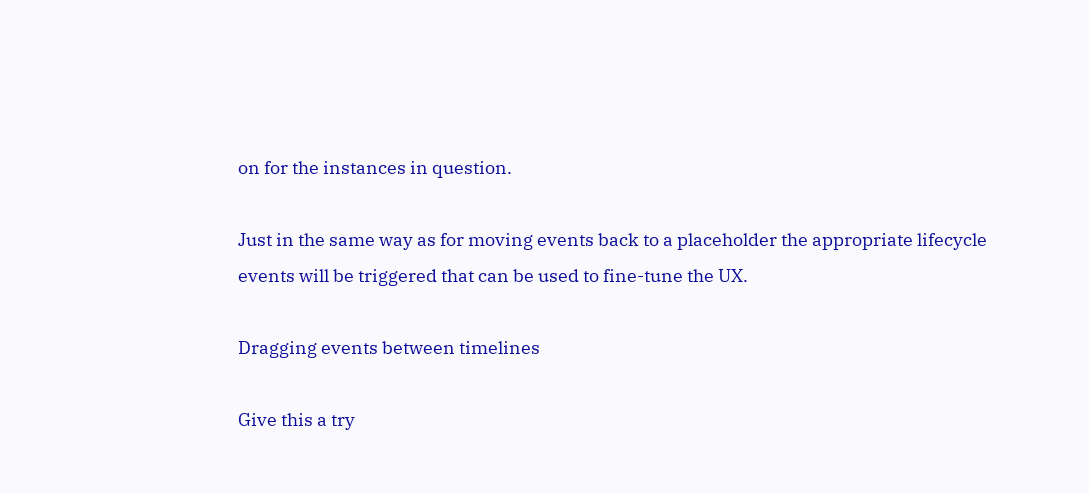on for the instances in question.

Just in the same way as for moving events back to a placeholder the appropriate lifecycle events will be triggered that can be used to fine-tune the UX.

Dragging events between timelines

Give this a try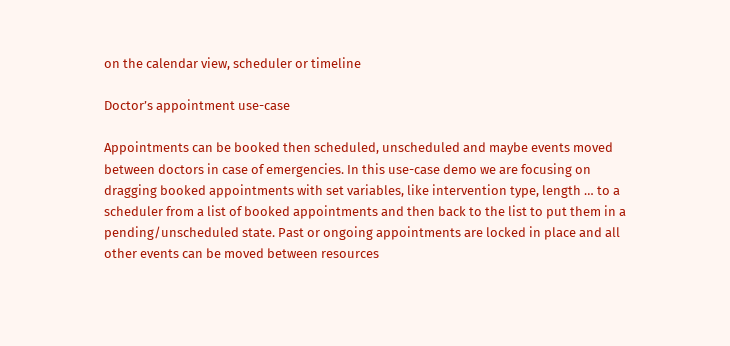on the calendar view, scheduler or timeline

Doctor’s appointment use-case

Appointments can be booked then scheduled, unscheduled and maybe events moved between doctors in case of emergencies. In this use-case demo we are focusing on dragging booked appointments with set variables, like intervention type, length … to a scheduler from a list of booked appointments and then back to the list to put them in a pending/unscheduled state. Past or ongoing appointments are locked in place and all other events can be moved between resources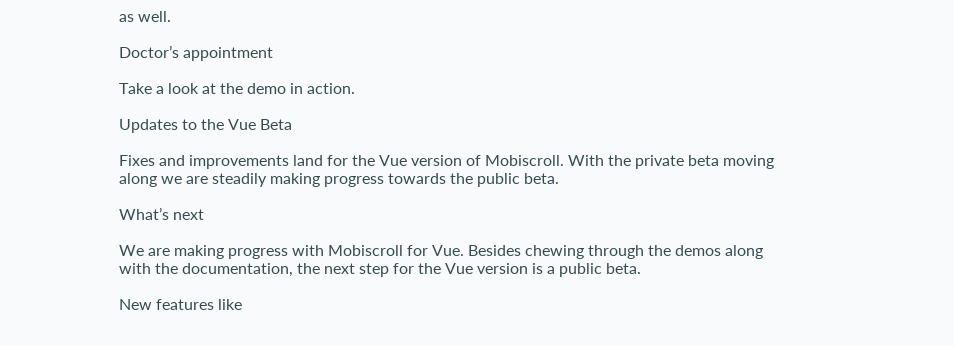as well.

Doctor’s appointment

Take a look at the demo in action.

Updates to the Vue Beta

Fixes and improvements land for the Vue version of Mobiscroll. With the private beta moving along we are steadily making progress towards the public beta.

What’s next

We are making progress with Mobiscroll for Vue. Besides chewing through the demos along with the documentation, the next step for the Vue version is a public beta.

New features like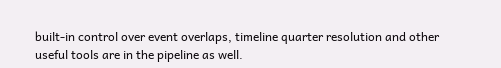built-in control over event overlaps, timeline quarter resolution and other useful tools are in the pipeline as well.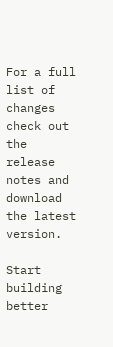For a full list of changes check out the release notes and download the latest version.

Start building better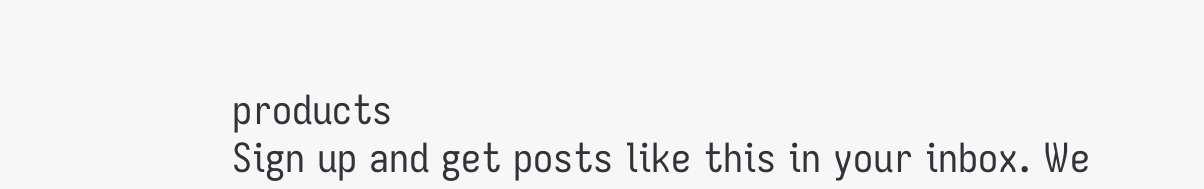products
Sign up and get posts like this in your inbox. We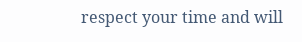respect your time and will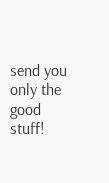send you only the good stuff!